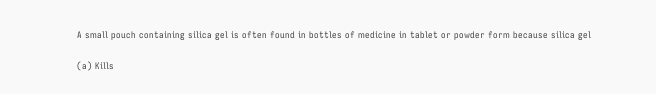A small pouch containing silica gel is often found in bottles of medicine in tablet or powder form because silica gel

(a) Kills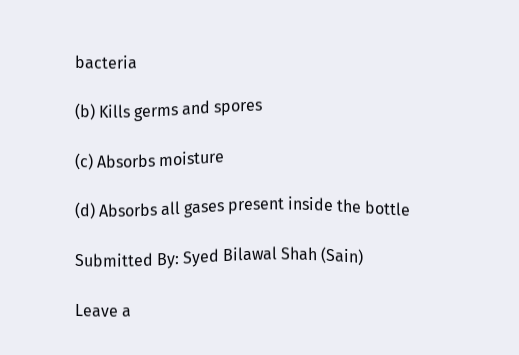bacteria

(b) Kills germs and spores

(c) Absorbs moisture

(d) Absorbs all gases present inside the bottle

Submitted By: Syed Bilawal Shah (Sain)

Leave a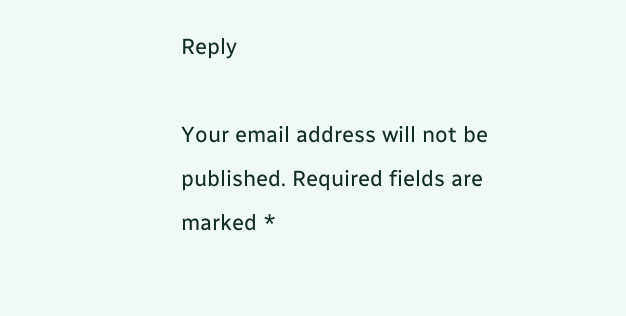Reply

Your email address will not be published. Required fields are marked *